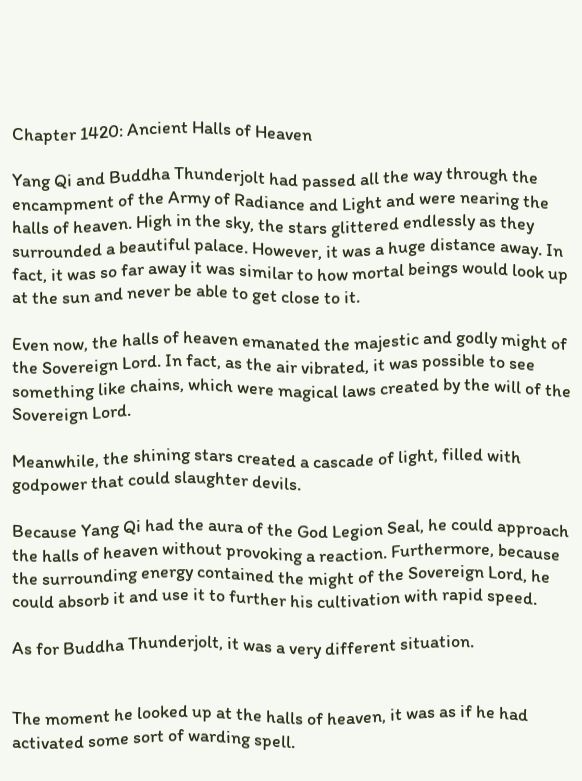Chapter 1420: Ancient Halls of Heaven

Yang Qi and Buddha Thunderjolt had passed all the way through the encampment of the Army of Radiance and Light and were nearing the halls of heaven. High in the sky, the stars glittered endlessly as they surrounded a beautiful palace. However, it was a huge distance away. In fact, it was so far away it was similar to how mortal beings would look up at the sun and never be able to get close to it.

Even now, the halls of heaven emanated the majestic and godly might of the Sovereign Lord. In fact, as the air vibrated, it was possible to see something like chains, which were magical laws created by the will of the Sovereign Lord.

Meanwhile, the shining stars created a cascade of light, filled with godpower that could slaughter devils.

Because Yang Qi had the aura of the God Legion Seal, he could approach the halls of heaven without provoking a reaction. Furthermore, because the surrounding energy contained the might of the Sovereign Lord, he could absorb it and use it to further his cultivation with rapid speed.

As for Buddha Thunderjolt, it was a very different situation.


The moment he looked up at the halls of heaven, it was as if he had activated some sort of warding spell.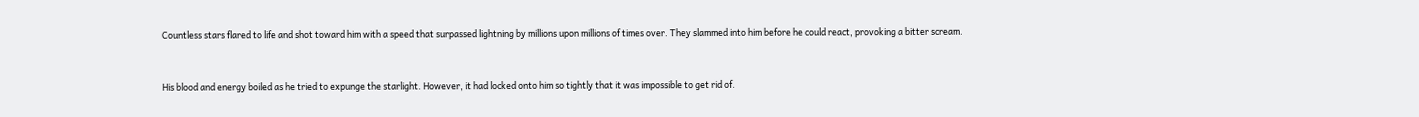Countless stars flared to life and shot toward him with a speed that surpassed lightning by millions upon millions of times over. They slammed into him before he could react, provoking a bitter scream.


His blood and energy boiled as he tried to expunge the starlight. However, it had locked onto him so tightly that it was impossible to get rid of.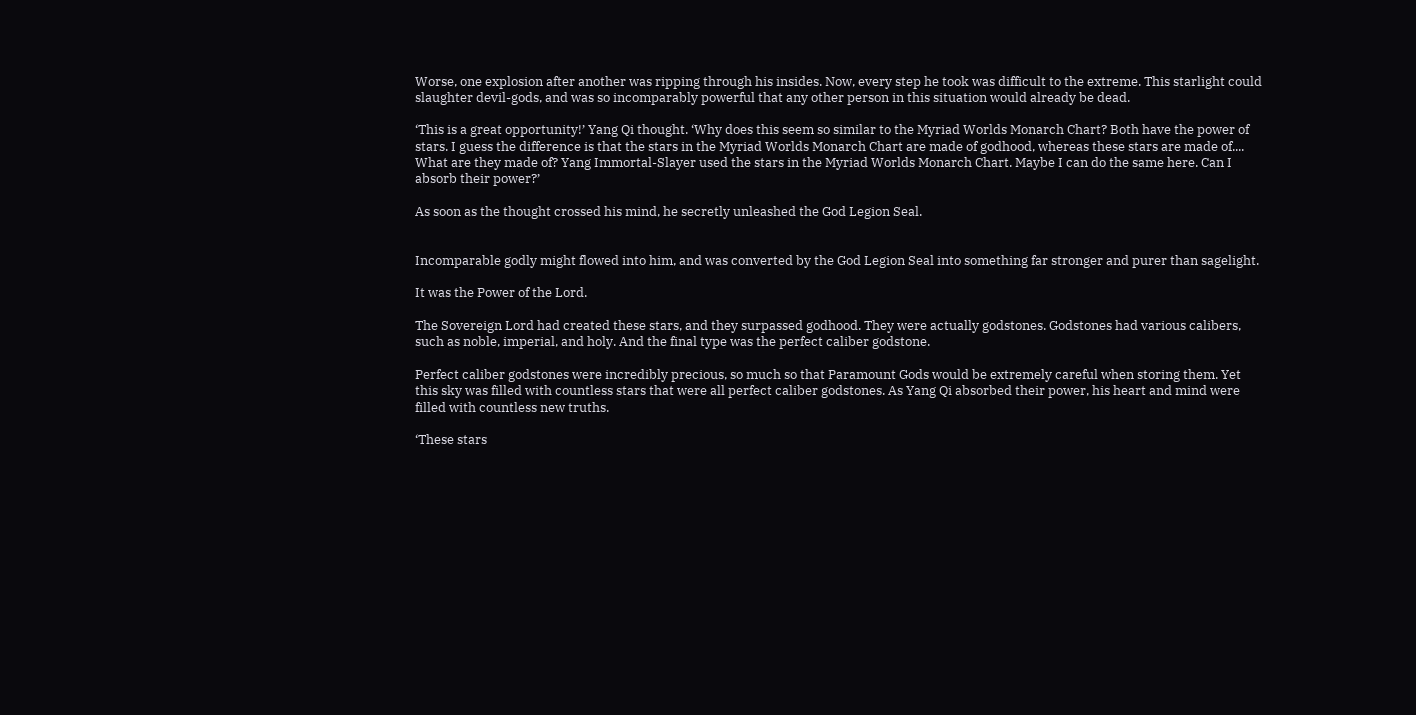Worse, one explosion after another was ripping through his insides. Now, every step he took was difficult to the extreme. This starlight could slaughter devil-gods, and was so incomparably powerful that any other person in this situation would already be dead.

‘This is a great opportunity!’ Yang Qi thought. ‘Why does this seem so similar to the Myriad Worlds Monarch Chart? Both have the power of stars. I guess the difference is that the stars in the Myriad Worlds Monarch Chart are made of godhood, whereas these stars are made of.... What are they made of? Yang Immortal-Slayer used the stars in the Myriad Worlds Monarch Chart. Maybe I can do the same here. Can I absorb their power?’

As soon as the thought crossed his mind, he secretly unleashed the God Legion Seal.


Incomparable godly might flowed into him, and was converted by the God Legion Seal into something far stronger and purer than sagelight.

It was the Power of the Lord.

The Sovereign Lord had created these stars, and they surpassed godhood. They were actually godstones. Godstones had various calibers, such as noble, imperial, and holy. And the final type was the perfect caliber godstone.

Perfect caliber godstones were incredibly precious, so much so that Paramount Gods would be extremely careful when storing them. Yet this sky was filled with countless stars that were all perfect caliber godstones. As Yang Qi absorbed their power, his heart and mind were filled with countless new truths.

‘These stars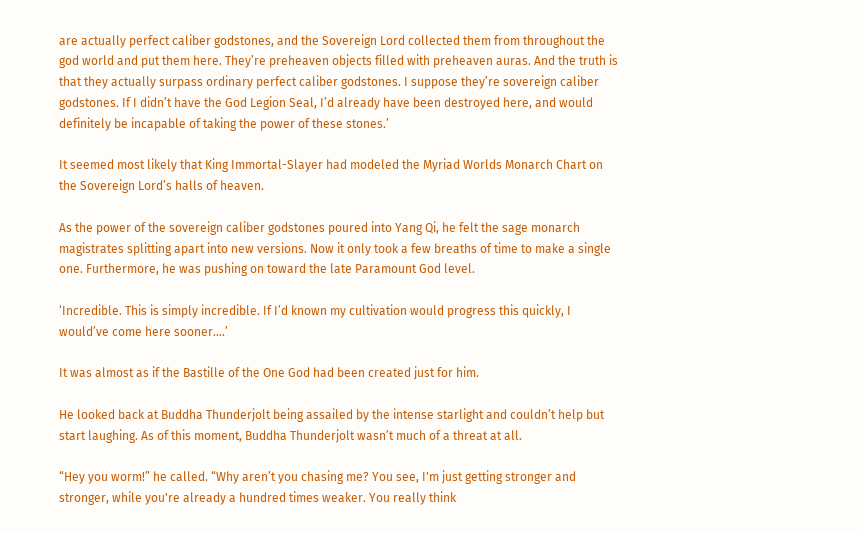are actually perfect caliber godstones, and the Sovereign Lord collected them from throughout the god world and put them here. They’re preheaven objects filled with preheaven auras. And the truth is that they actually surpass ordinary perfect caliber godstones. I suppose they’re sovereign caliber godstones. If I didn’t have the God Legion Seal, I’d already have been destroyed here, and would definitely be incapable of taking the power of these stones.’

It seemed most likely that King Immortal-Slayer had modeled the Myriad Worlds Monarch Chart on the Sovereign Lord’s halls of heaven.

As the power of the sovereign caliber godstones poured into Yang Qi, he felt the sage monarch magistrates splitting apart into new versions. Now it only took a few breaths of time to make a single one. Furthermore, he was pushing on toward the late Paramount God level.

‘Incredible. This is simply incredible. If I’d known my cultivation would progress this quickly, I would’ve come here sooner....’

It was almost as if the Bastille of the One God had been created just for him.

He looked back at Buddha Thunderjolt being assailed by the intense starlight and couldn’t help but start laughing. As of this moment, Buddha Thunderjolt wasn’t much of a threat at all.

“Hey you worm!” he called. “Why aren’t you chasing me? You see, I'm just getting stronger and stronger, while you're already a hundred times weaker. You really think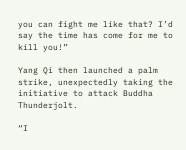you can fight me like that? I’d say the time has come for me to kill you!”

Yang Qi then launched a palm strike, unexpectedly taking the initiative to attack Buddha Thunderjolt.

“I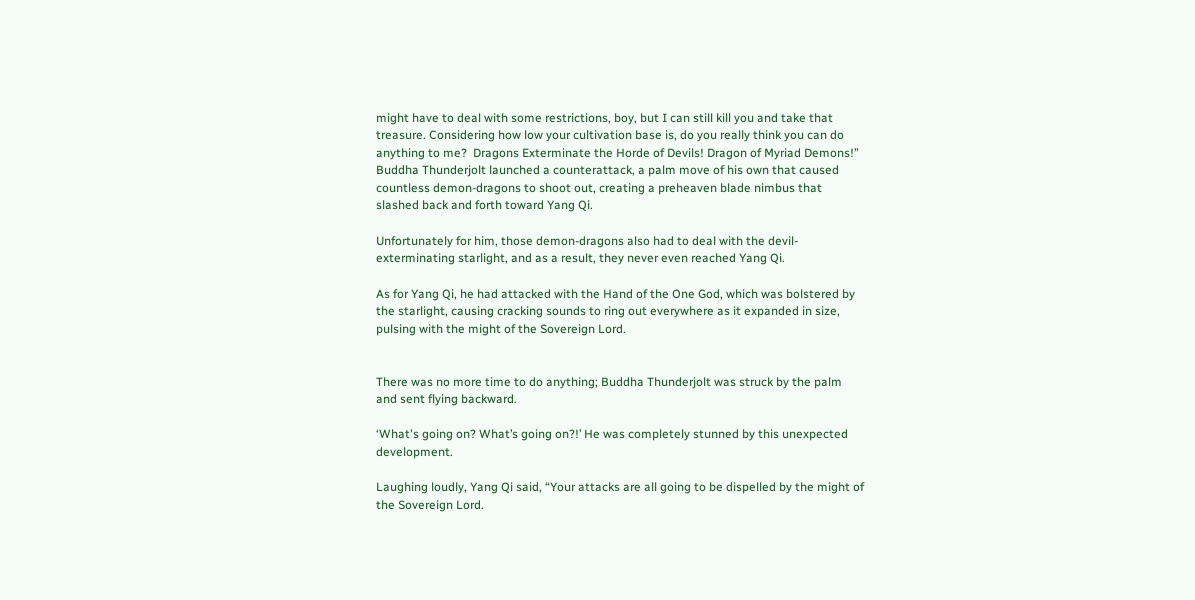might have to deal with some restrictions, boy, but I can still kill you and take that treasure. Considering how low your cultivation base is, do you really think you can do anything to me?  Dragons Exterminate the Horde of Devils! Dragon of Myriad Demons!” Buddha Thunderjolt launched a counterattack, a palm move of his own that caused countless demon-dragons to shoot out, creating a preheaven blade nimbus that slashed back and forth toward Yang Qi.

Unfortunately for him, those demon-dragons also had to deal with the devil-exterminating starlight, and as a result, they never even reached Yang Qi.

As for Yang Qi, he had attacked with the Hand of the One God, which was bolstered by the starlight, causing cracking sounds to ring out everywhere as it expanded in size, pulsing with the might of the Sovereign Lord.


There was no more time to do anything; Buddha Thunderjolt was struck by the palm and sent flying backward.

‘What's going on? What’s going on?!’ He was completely stunned by this unexpected development.

Laughing loudly, Yang Qi said, “Your attacks are all going to be dispelled by the might of the Sovereign Lord.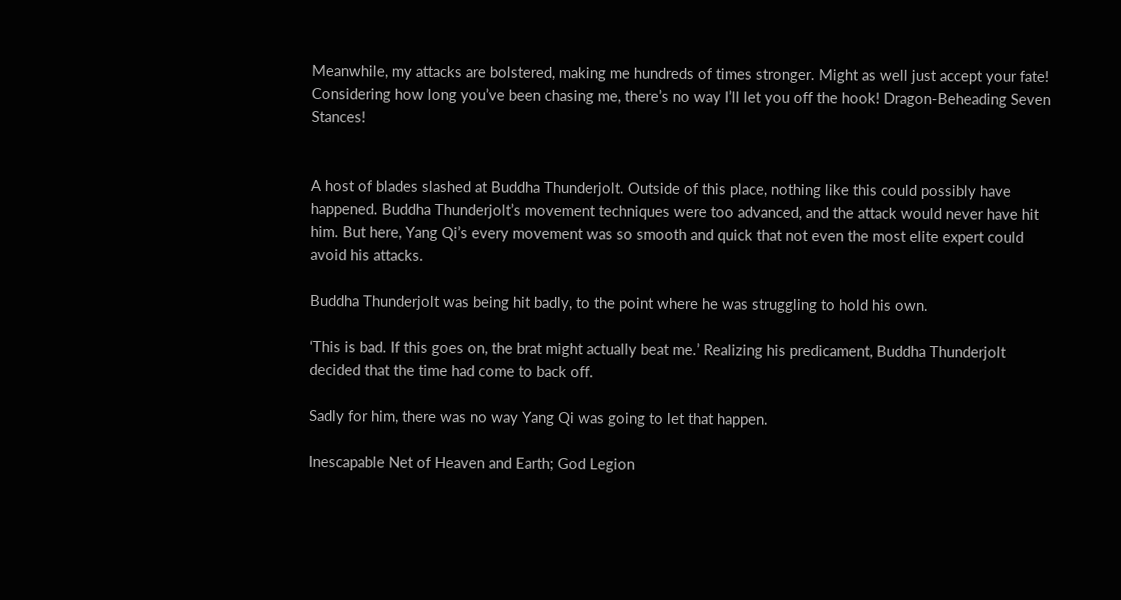Meanwhile, my attacks are bolstered, making me hundreds of times stronger. Might as well just accept your fate! Considering how long you’ve been chasing me, there’s no way I’ll let you off the hook! Dragon-Beheading Seven Stances!


A host of blades slashed at Buddha Thunderjolt. Outside of this place, nothing like this could possibly have happened. Buddha Thunderjolt’s movement techniques were too advanced, and the attack would never have hit him. But here, Yang Qi’s every movement was so smooth and quick that not even the most elite expert could avoid his attacks.

Buddha Thunderjolt was being hit badly, to the point where he was struggling to hold his own.

‘This is bad. If this goes on, the brat might actually beat me.’ Realizing his predicament, Buddha Thunderjolt decided that the time had come to back off.

Sadly for him, there was no way Yang Qi was going to let that happen.

Inescapable Net of Heaven and Earth; God Legion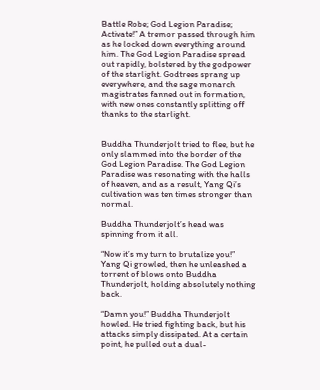Battle Robe; God Legion Paradise; Activate!” A tremor passed through him as he locked down everything around him. The God Legion Paradise spread out rapidly, bolstered by the godpower of the starlight. Godtrees sprang up everywhere, and the sage monarch magistrates fanned out in formation, with new ones constantly splitting off thanks to the starlight.


Buddha Thunderjolt tried to flee, but he only slammed into the border of the God Legion Paradise. The God Legion Paradise was resonating with the halls of heaven, and as a result, Yang Qi’s cultivation was ten times stronger than normal.

Buddha Thunderjolt’s head was spinning from it all.

“Now it’s my turn to brutalize you!” Yang Qi growled, then he unleashed a torrent of blows onto Buddha Thunderjolt, holding absolutely nothing back.

“Damn you!” Buddha Thunderjolt howled. He tried fighting back, but his attacks simply dissipated. At a certain point, he pulled out a dual-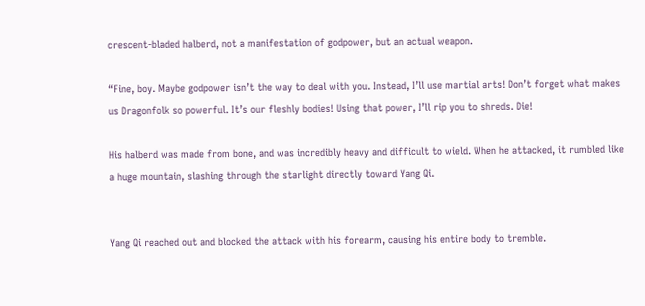crescent-bladed halberd, not a manifestation of godpower, but an actual weapon.

“Fine, boy. Maybe godpower isn’t the way to deal with you. Instead, I’ll use martial arts! Don’t forget what makes us Dragonfolk so powerful. It’s our fleshly bodies! Using that power, I’ll rip you to shreds. Die!

His halberd was made from bone, and was incredibly heavy and difficult to wield. When he attacked, it rumbled like a huge mountain, slashing through the starlight directly toward Yang Qi.


Yang Qi reached out and blocked the attack with his forearm, causing his entire body to tremble.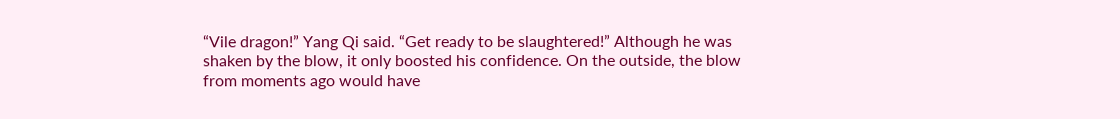“Vile dragon!” Yang Qi said. “Get ready to be slaughtered!” Although he was shaken by the blow, it only boosted his confidence. On the outside, the blow from moments ago would have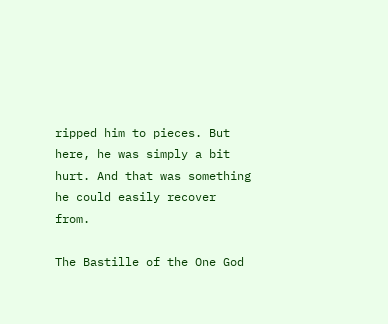ripped him to pieces. But here, he was simply a bit hurt. And that was something he could easily recover from.

The Bastille of the One God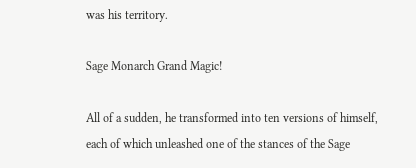was his territory.

Sage Monarch Grand Magic!

All of a sudden, he transformed into ten versions of himself, each of which unleashed one of the stances of the Sage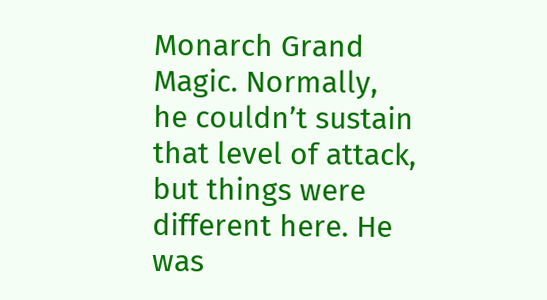Monarch Grand Magic. Normally, he couldn’t sustain that level of attack, but things were different here. He was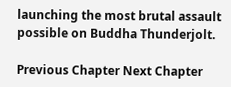launching the most brutal assault possible on Buddha Thunderjolt.

Previous Chapter Next Chapter